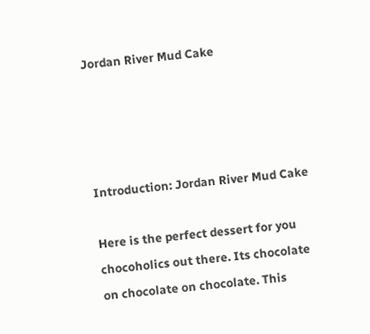Jordan River Mud Cake




Introduction: Jordan River Mud Cake

Here is the perfect dessert for you chocoholics out there. Its chocolate on chocolate on chocolate. This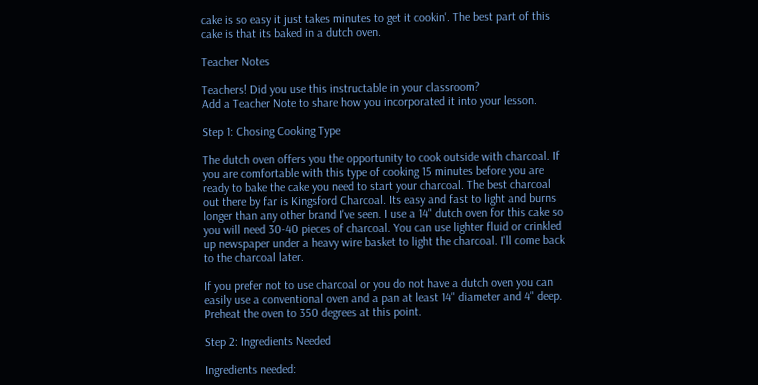cake is so easy it just takes minutes to get it cookin'. The best part of this cake is that its baked in a dutch oven.

Teacher Notes

Teachers! Did you use this instructable in your classroom?
Add a Teacher Note to share how you incorporated it into your lesson.

Step 1: Chosing Cooking Type

The dutch oven offers you the opportunity to cook outside with charcoal. If you are comfortable with this type of cooking 15 minutes before you are ready to bake the cake you need to start your charcoal. The best charcoal out there by far is Kingsford Charcoal. Its easy and fast to light and burns longer than any other brand I've seen. I use a 14" dutch oven for this cake so you will need 30-40 pieces of charcoal. You can use lighter fluid or crinkled up newspaper under a heavy wire basket to light the charcoal. I'll come back to the charcoal later.

If you prefer not to use charcoal or you do not have a dutch oven you can easily use a conventional oven and a pan at least 14" diameter and 4" deep. Preheat the oven to 350 degrees at this point.

Step 2: Ingredients Needed

Ingredients needed: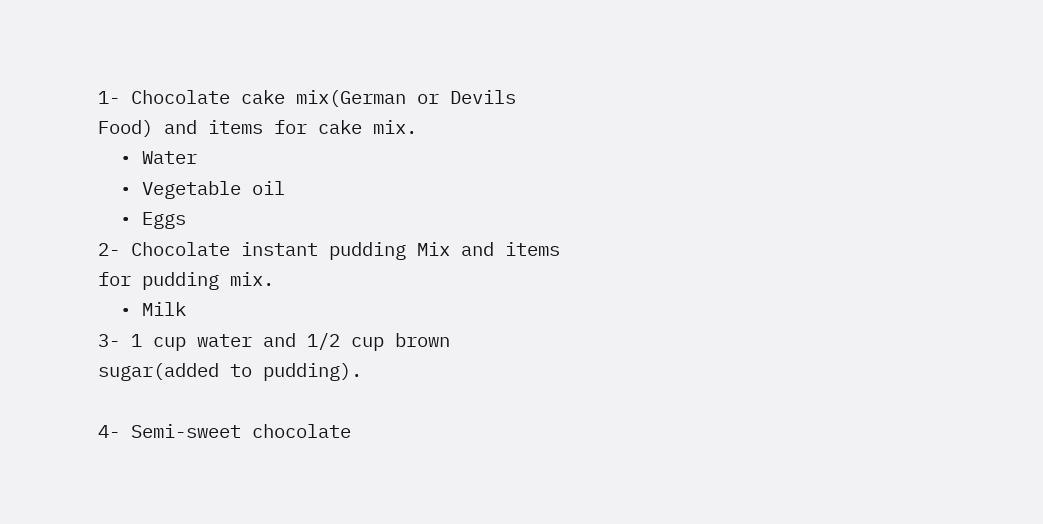1- Chocolate cake mix(German or Devils Food) and items for cake mix.
  • Water
  • Vegetable oil
  • Eggs
2- Chocolate instant pudding Mix and items for pudding mix.
  • Milk
3- 1 cup water and 1/2 cup brown sugar(added to pudding).

4- Semi-sweet chocolate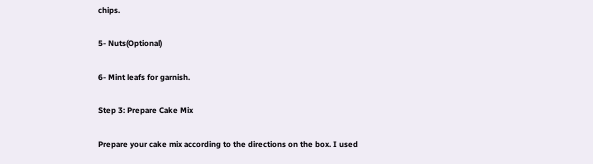chips.

5- Nuts(Optional)

6- Mint leafs for garnish.

Step 3: Prepare Cake Mix

Prepare your cake mix according to the directions on the box. I used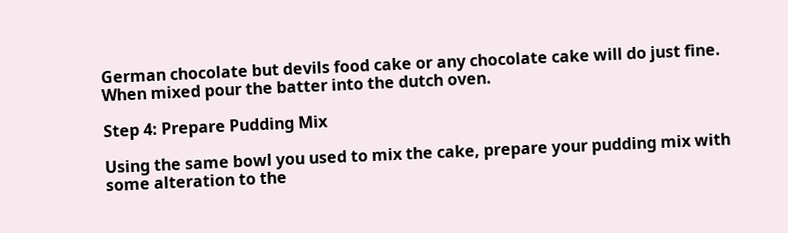German chocolate but devils food cake or any chocolate cake will do just fine. When mixed pour the batter into the dutch oven.

Step 4: Prepare Pudding Mix

Using the same bowl you used to mix the cake, prepare your pudding mix with some alteration to the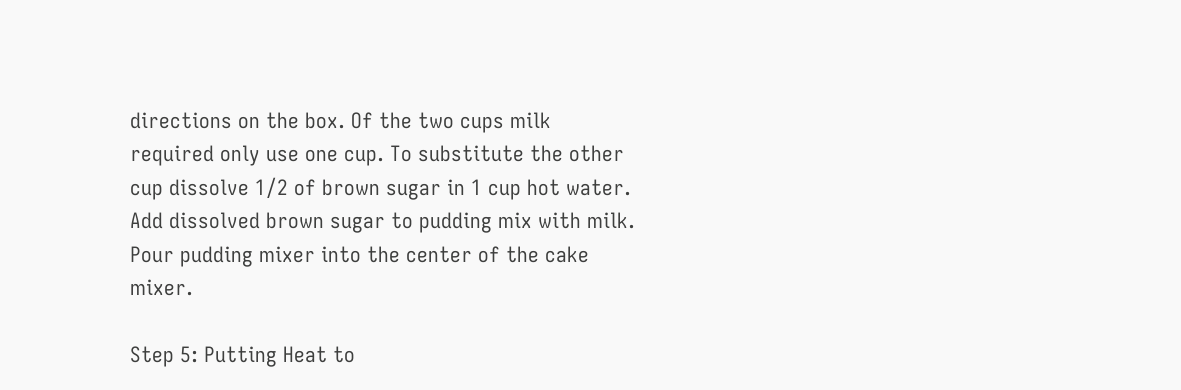directions on the box. Of the two cups milk required only use one cup. To substitute the other cup dissolve 1/2 of brown sugar in 1 cup hot water. Add dissolved brown sugar to pudding mix with milk. Pour pudding mixer into the center of the cake mixer.

Step 5: Putting Heat to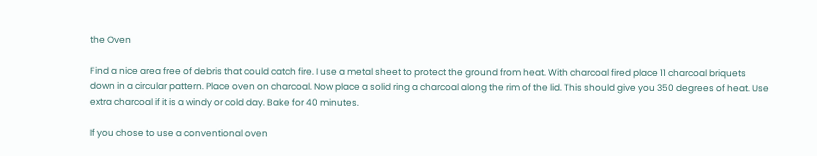the Oven

Find a nice area free of debris that could catch fire. I use a metal sheet to protect the ground from heat. With charcoal fired place 11 charcoal briquets down in a circular pattern. Place oven on charcoal. Now place a solid ring a charcoal along the rim of the lid. This should give you 350 degrees of heat. Use extra charcoal if it is a windy or cold day. Bake for 40 minutes.

If you chose to use a conventional oven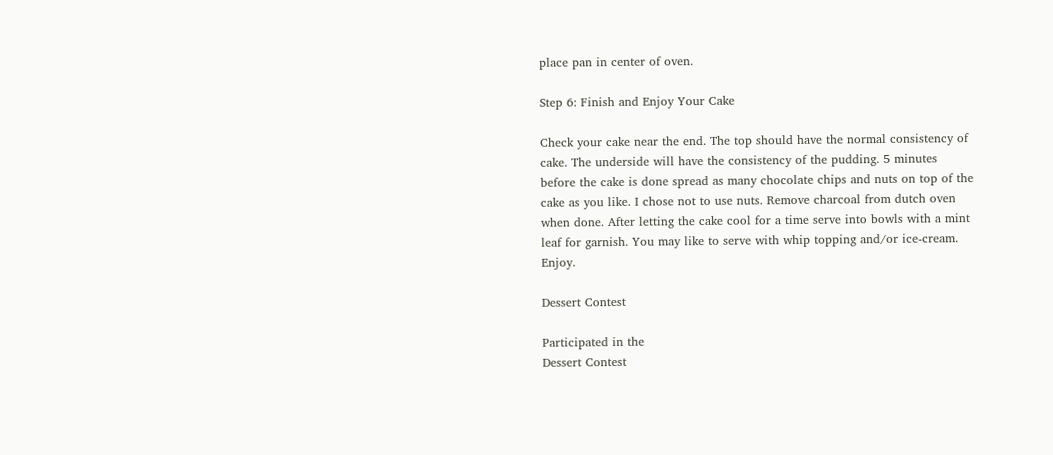place pan in center of oven.

Step 6: Finish and Enjoy Your Cake

Check your cake near the end. The top should have the normal consistency of cake. The underside will have the consistency of the pudding. 5 minutes before the cake is done spread as many chocolate chips and nuts on top of the cake as you like. I chose not to use nuts. Remove charcoal from dutch oven when done. After letting the cake cool for a time serve into bowls with a mint leaf for garnish. You may like to serve with whip topping and/or ice-cream. Enjoy.

Dessert Contest

Participated in the
Dessert Contest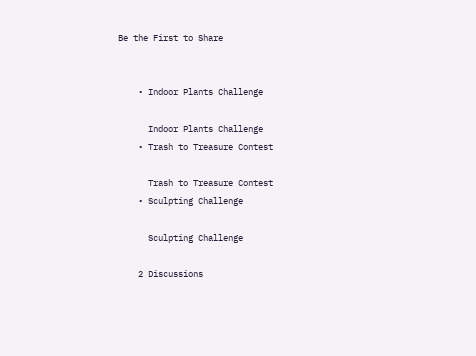Be the First to Share


    • Indoor Plants Challenge

      Indoor Plants Challenge
    • Trash to Treasure Contest

      Trash to Treasure Contest
    • Sculpting Challenge

      Sculpting Challenge

    2 Discussions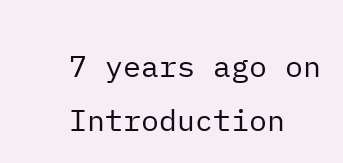7 years ago on Introduction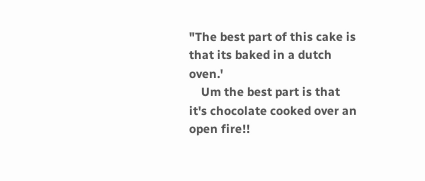"The best part of this cake is that its baked in a dutch oven.'
    Um the best part is that it's chocolate cooked over an open fire!!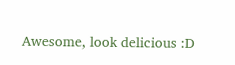Awesome, look delicious :D